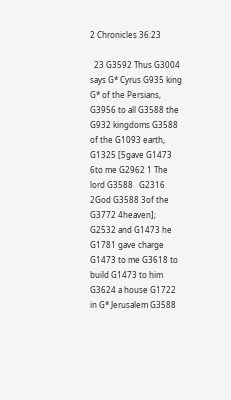2 Chronicles 36:23

  23 G3592 Thus G3004 says G* Cyrus G935 king G* of the Persians, G3956 to all G3588 the G932 kingdoms G3588 of the G1093 earth, G1325 [5gave G1473 6to me G2962 1 The lord G3588   G2316 2God G3588 3of the G3772 4heaven]; G2532 and G1473 he G1781 gave charge G1473 to me G3618 to build G1473 to him G3624 a house G1722 in G* Jerusalem G3588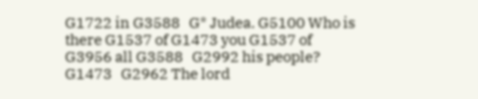G1722 in G3588   G* Judea. G5100 Who is there G1537 of G1473 you G1537 of G3956 all G3588   G2992 his people? G1473   G2962 The lord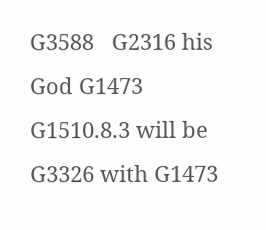G3588   G2316 his God G1473   G1510.8.3 will be G3326 with G1473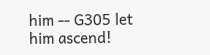him -- G305 let him ascend!